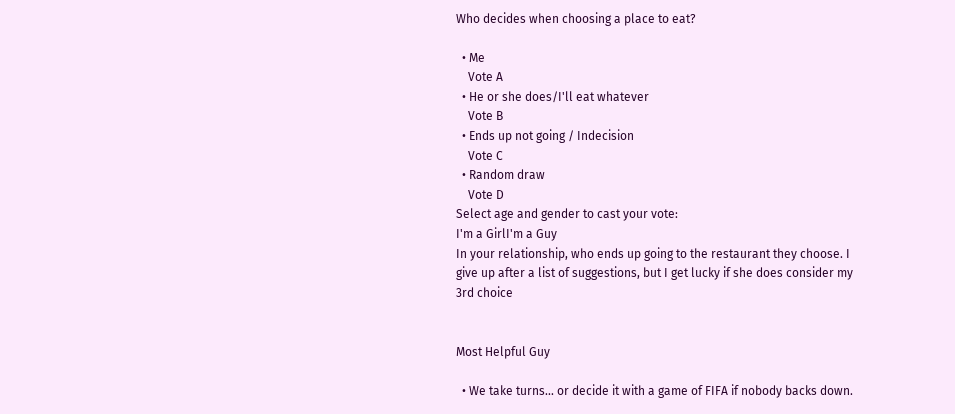Who decides when choosing a place to eat?

  • Me
    Vote A
  • He or she does/I'll eat whatever
    Vote B
  • Ends up not going / Indecision
    Vote C
  • Random draw
    Vote D
Select age and gender to cast your vote:
I'm a GirlI'm a Guy
In your relationship, who ends up going to the restaurant they choose. I give up after a list of suggestions, but I get lucky if she does consider my 3rd choice


Most Helpful Guy

  • We take turns... or decide it with a game of FIFA if nobody backs down.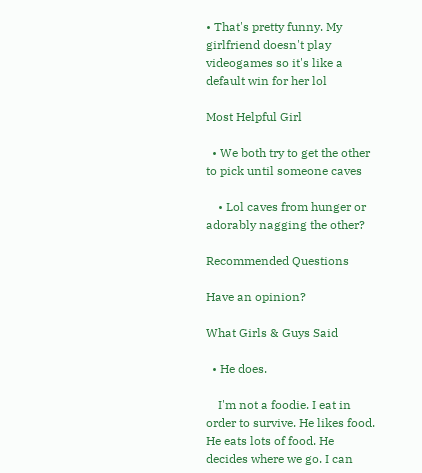• That's pretty funny. My girlfriend doesn't play videogames so it's like a default win for her lol

Most Helpful Girl

  • We both try to get the other to pick until someone caves

    • Lol caves from hunger or adorably nagging the other?

Recommended Questions

Have an opinion?

What Girls & Guys Said

  • He does.

    I'm not a foodie. I eat in order to survive. He likes food. He eats lots of food. He decides where we go. I can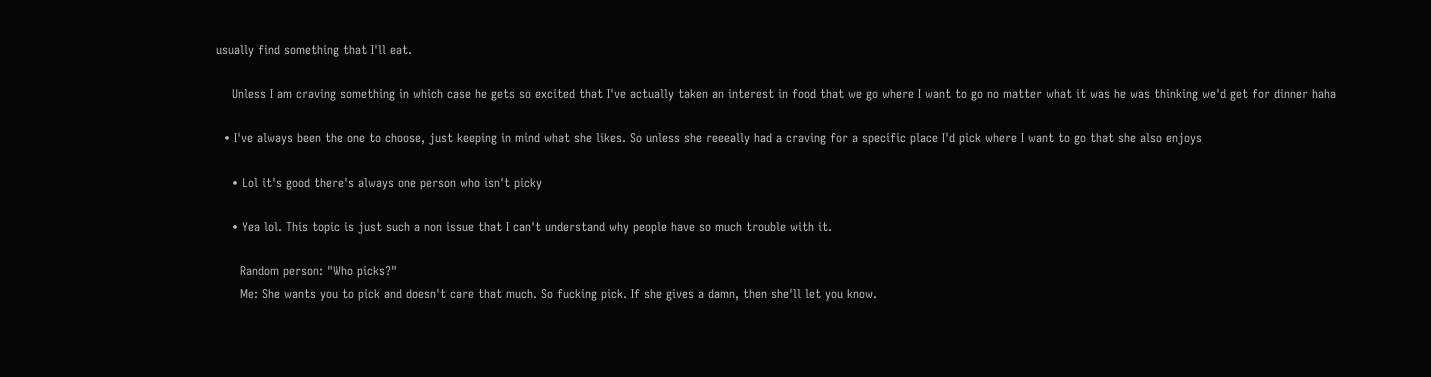usually find something that I'll eat.

    Unless I am craving something in which case he gets so excited that I've actually taken an interest in food that we go where I want to go no matter what it was he was thinking we'd get for dinner haha

  • I've always been the one to choose, just keeping in mind what she likes. So unless she reeeally had a craving for a specific place I'd pick where I want to go that she also enjoys

    • Lol it's good there's always one person who isn't picky

    • Yea lol. This topic is just such a non issue that I can't understand why people have so much trouble with it.

      Random person: "Who picks?"
      Me: She wants you to pick and doesn't care that much. So fucking pick. If she gives a damn, then she'll let you know.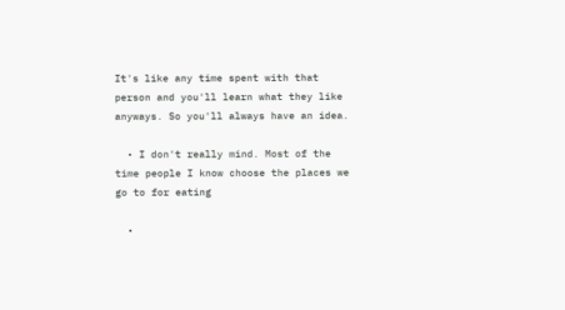It's like any time spent with that person and you'll learn what they like anyways. So you'll always have an idea.

  • I don't really mind. Most of the time people I know choose the places we go to for eating

  •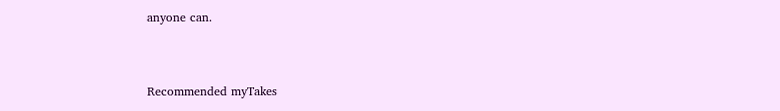anyone can.


Recommended myTakes